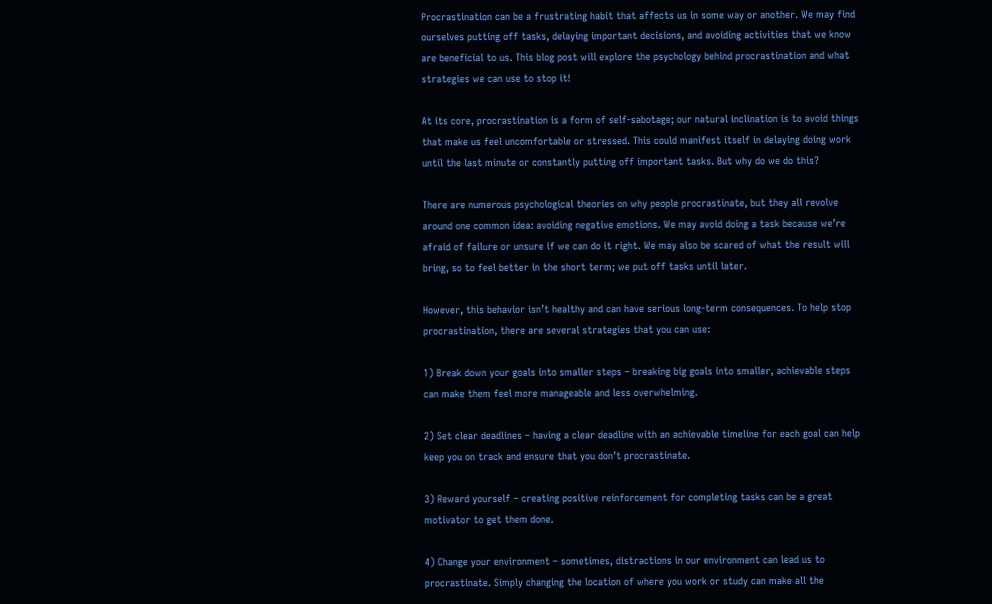Procrastination can be a frustrating habit that affects us in some way or another. We may find ourselves putting off tasks, delaying important decisions, and avoiding activities that we know are beneficial to us. This blog post will explore the psychology behind procrastination and what strategies we can use to stop it!

At its core, procrastination is a form of self-sabotage; our natural inclination is to avoid things that make us feel uncomfortable or stressed. This could manifest itself in delaying doing work until the last minute or constantly putting off important tasks. But why do we do this?

There are numerous psychological theories on why people procrastinate, but they all revolve around one common idea: avoiding negative emotions. We may avoid doing a task because we’re afraid of failure or unsure if we can do it right. We may also be scared of what the result will bring, so to feel better in the short term; we put off tasks until later.

However, this behavior isn’t healthy and can have serious long-term consequences. To help stop procrastination, there are several strategies that you can use:

1) Break down your goals into smaller steps – breaking big goals into smaller, achievable steps can make them feel more manageable and less overwhelming.

2) Set clear deadlines – having a clear deadline with an achievable timeline for each goal can help keep you on track and ensure that you don’t procrastinate.

3) Reward yourself – creating positive reinforcement for completing tasks can be a great motivator to get them done.

4) Change your environment – sometimes, distractions in our environment can lead us to procrastinate. Simply changing the location of where you work or study can make all the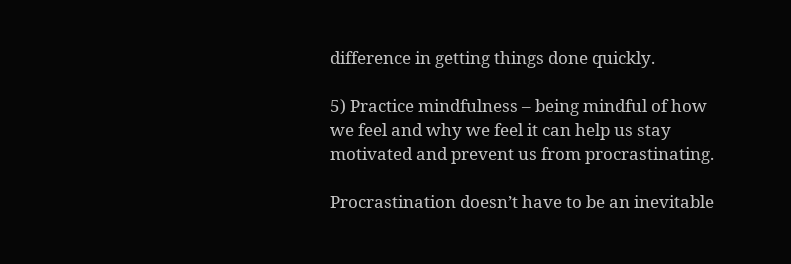difference in getting things done quickly.

5) Practice mindfulness – being mindful of how we feel and why we feel it can help us stay motivated and prevent us from procrastinating.

Procrastination doesn’t have to be an inevitable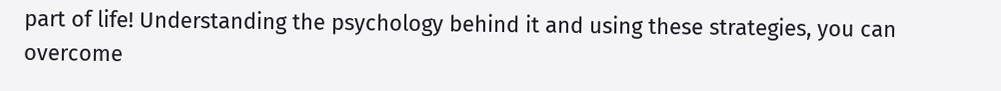part of life! Understanding the psychology behind it and using these strategies, you can overcome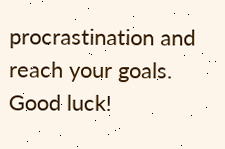procrastination and reach your goals. Good luck!